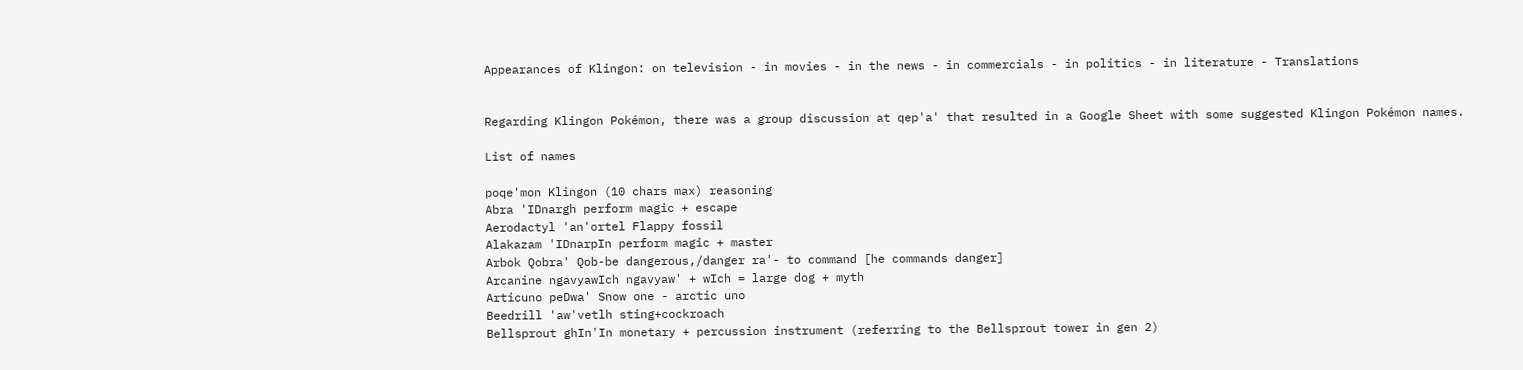Appearances of Klingon: on television - in movies - in the news - in commercials - in politics - in literature - Translations


Regarding Klingon Pokémon, there was a group discussion at qep'a' that resulted in a Google Sheet with some suggested Klingon Pokémon names.

List of names

poqe'mon Klingon (10 chars max) reasoning
Abra 'IDnargh perform magic + escape
Aerodactyl 'an'ortel Flappy fossil
Alakazam 'IDnarpIn perform magic + master
Arbok Qobra' Qob-be dangerous,/danger ra'- to command [he commands danger]
Arcanine ngavyawIch ngavyaw' + wIch = large dog + myth
Articuno peDwa' Snow one - arctic uno
Beedrill 'aw'vetlh sting+cockroach
Bellsprout ghIn'In monetary + percussion instrument (referring to the Bellsprout tower in gen 2)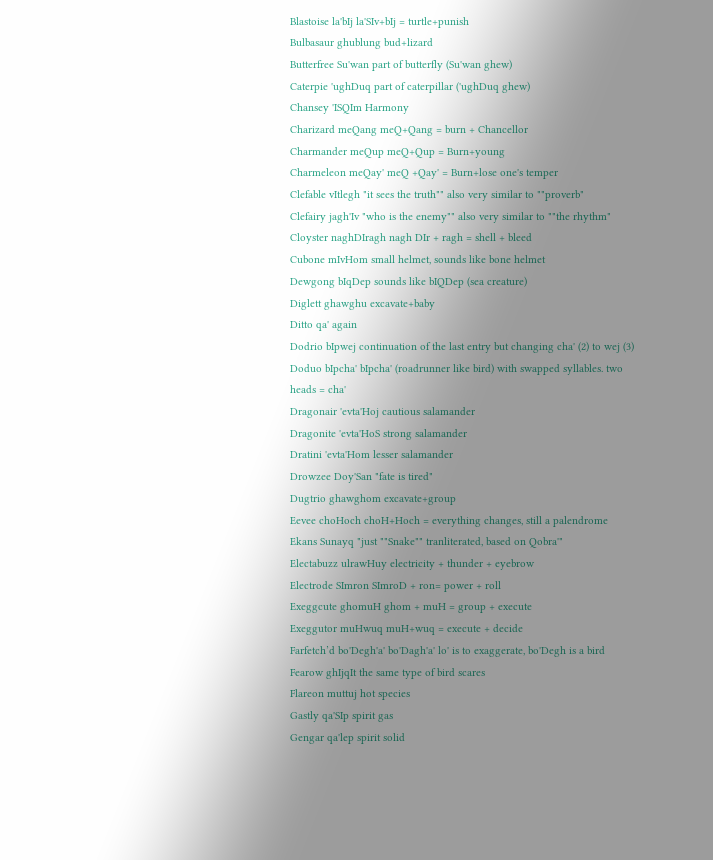Blastoise la'bIj la'SIv+bIj = turtle+punish
Bulbasaur ghublung bud+lizard
Butterfree Su'wan part of butterfly (Su'wan ghew)
Caterpie 'ughDuq part of caterpillar ('ughDuq ghew)
Chansey 'ISQIm Harmony
Charizard meQang meQ+Qang = burn + Chancellor
Charmander meQup meQ+Qup = Burn+young
Charmeleon meQay' meQ +Qay' = Burn+lose one's temper
Clefable vItlegh "it sees the truth"" also very similar to ""proverb"
Clefairy jagh'Iv "who is the enemy"" also very similar to ""the rhythm"
Cloyster naghDIragh nagh DIr + ragh = shell + bleed
Cubone mIvHom small helmet, sounds like bone helmet
Dewgong bIqDep sounds like bIQDep (sea creature)
Diglett ghawghu excavate+baby
Ditto qa' again
Dodrio bIpwej continuation of the last entry but changing cha' (2) to wej (3)
Doduo bIpcha' bIpcha' (roadrunner like bird) with swapped syllables. two heads = cha'
Dragonair 'evta'Hoj cautious salamander
Dragonite 'evta'HoS strong salamander
Dratini 'evta'Hom lesser salamander
Drowzee Doy'San "fate is tired"
Dugtrio ghawghom excavate+group
Eevee choHoch choH+Hoch = everything changes, still a palendrome
Ekans Sunayq "just ""Snake"" tranliterated, based on Qobra'"
Electabuzz ulrawHuy electricity + thunder + eyebrow
Electrode SImron SImroD + ron= power + roll
Exeggcute ghomuH ghom + muH = group + execute
Exeggutor muHwuq muH+wuq = execute + decide
Farfetch’d bo'Degh'a' bo'Dagh'a' lo' is to exaggerate, bo'Degh is a bird
Fearow ghIjqIt the same type of bird scares
Flareon muttuj hot species
Gastly qa'SIp spirit gas
Gengar qa'lep spirit solid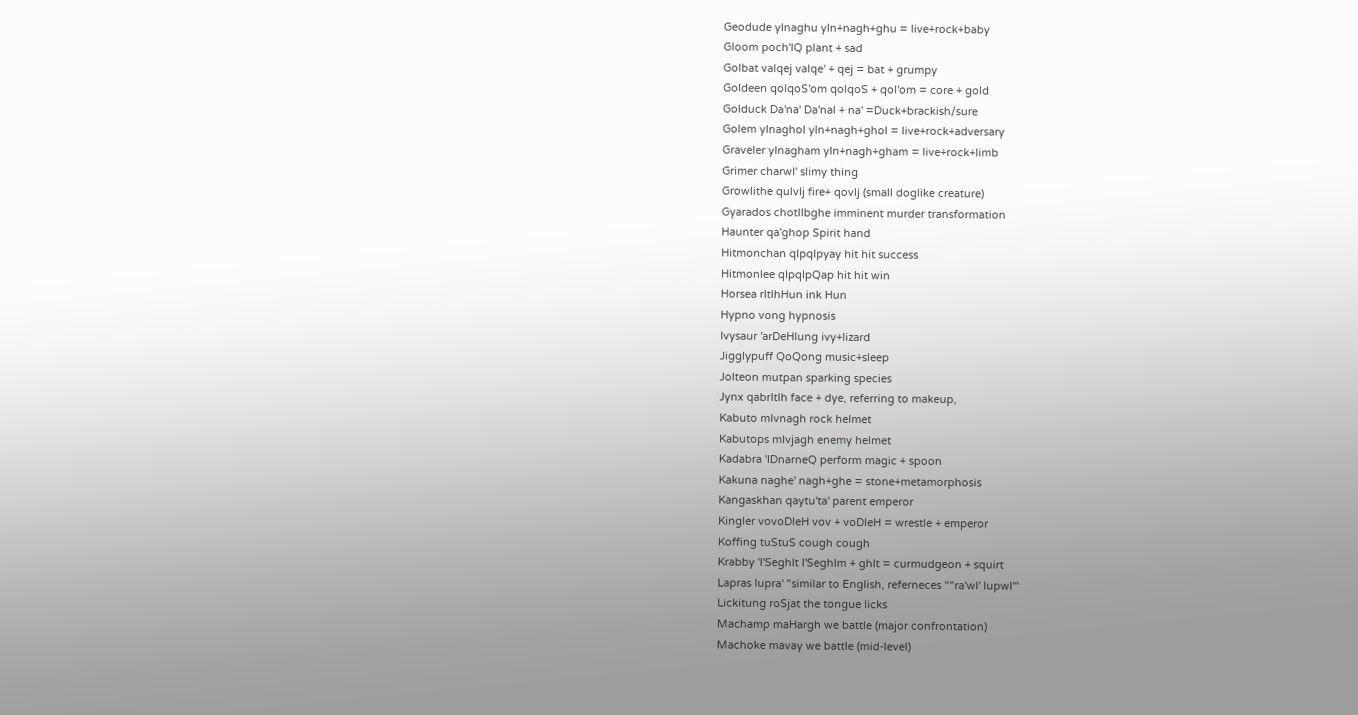Geodude yInaghu yIn+nagh+ghu = live+rock+baby
Gloom poch'IQ plant + sad
Golbat valqej valqe' + qej = bat + grumpy
Goldeen qolqoS'om qolqoS + qol'om = core + gold
Golduck Da'na' Da'nal + na' =Duck+brackish/sure
Golem yInaghol yIn+nagh+ghol = live+rock+adversary
Graveler yInagham yIn+nagh+gham = live+rock+limb
Grimer charwI' slimy thing
Growlithe qulvIj fire+ qovIj (small doglike creature)
Gyarados chotlIbghe imminent murder transformation
Haunter qa'ghop Spirit hand
Hitmonchan qIpqIpyay hit hit success
Hitmonlee qIpqIpQap hit hit win
Horsea rItlhHun ink Hun
Hypno vong hypnosis
Ivysaur 'arDeHlung ivy+lizard
Jigglypuff QoQong music+sleep
Jolteon mutpan sparking species
Jynx qabrItlh face + dye, referring to makeup,
Kabuto mIvnagh rock helmet
Kabutops mIvjagh enemy helmet
Kadabra 'IDnarneQ perform magic + spoon
Kakuna naghe' nagh+ghe = stone+metamorphosis
Kangaskhan qaytu'ta' parent emperor
Kingler vovoDleH vov + voDleH = wrestle + emperor
Koffing tuStuS cough cough
Krabby 'I'SeghIt I'SeghIm + ghIt = curmudgeon + squirt
Lapras lupra' "similar to English, referneces ""ra'wI' lupwI'"
Lickitung roSjat the tongue licks
Machamp maHargh we battle (major confrontation)
Machoke mavay we battle (mid-level)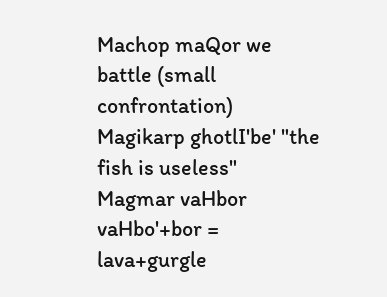Machop maQor we battle (small confrontation)
Magikarp ghotlI'be' "the fish is useless"
Magmar vaHbor vaHbo'+bor = lava+gurgle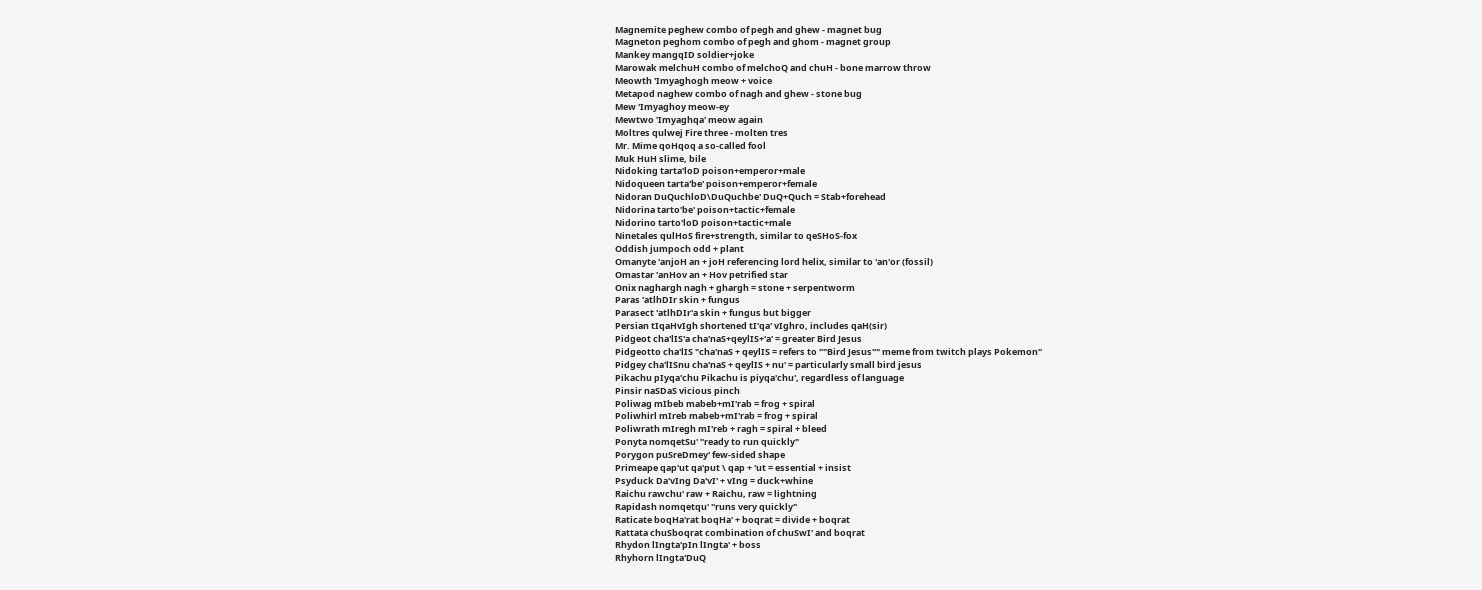Magnemite peghew combo of pegh and ghew - magnet bug
Magneton peghom combo of pegh and ghom - magnet group
Mankey mangqID soldier+joke
Marowak melchuH combo of melchoQ and chuH - bone marrow throw
Meowth 'Imyaghogh meow + voice
Metapod naghew combo of nagh and ghew - stone bug
Mew 'Imyaghoy meow-ey
Mewtwo 'Imyaghqa' meow again
Moltres qulwej Fire three - molten tres
Mr. Mime qoHqoq a so-called fool
Muk HuH slime, bile
Nidoking tarta'loD poison+emperor+male
Nidoqueen tarta'be' poison+emperor+female
Nidoran DuQuchloD\DuQuchbe' DuQ+Quch = Stab+forehead
Nidorina tarto'be' poison+tactic+female
Nidorino tarto'loD poison+tactic+male
Ninetales qulHoS fire+strength, similar to qeSHoS-fox
Oddish jumpoch odd + plant
Omanyte 'anjoH an + joH referencing lord helix, similar to 'an'or (fossil)
Omastar 'anHov an + Hov petrified star
Onix naghargh nagh + ghargh = stone + serpentworm
Paras 'atlhDIr skin + fungus
Parasect 'atlhDIr'a skin + fungus but bigger
Persian tIqaHvIgh shortened tI'qa' vIghro, includes qaH(sir)
Pidgeot cha'lIS'a cha'naS+qeylIS+'a' = greater Bird Jesus
Pidgeotto cha'lIS "cha'naS + qeylIS = refers to ""Bird Jesus"" meme from twitch plays Pokemon"
Pidgey cha'lISnu cha'naS + qeylIS + nu' = particularly small bird jesus
Pikachu pIyqa'chu Pikachu is piyqa'chu', regardless of language
Pinsir naSDaS vicious pinch
Poliwag mIbeb mabeb+mI'rab = frog + spiral
Poliwhirl mIreb mabeb+mI'rab = frog + spiral
Poliwrath mIregh mI'reb + ragh = spiral + bleed
Ponyta nomqetSu' "ready to run quickly"
Porygon puSreDmey' few-sided shape
Primeape qap'ut qa'put \ qap + 'ut = essential + insist
Psyduck Da'vIng Da'vI' + vIng = duck+whine
Raichu rawchu' raw + Raichu, raw = lightning
Rapidash nomqetqu' "runs very quickly"
Raticate boqHa'rat boqHa' + boqrat = divide + boqrat
Rattata chuSboqrat combination of chuSwI' and boqrat
Rhydon lIngta'pIn lIngta' + boss
Rhyhorn lIngta'DuQ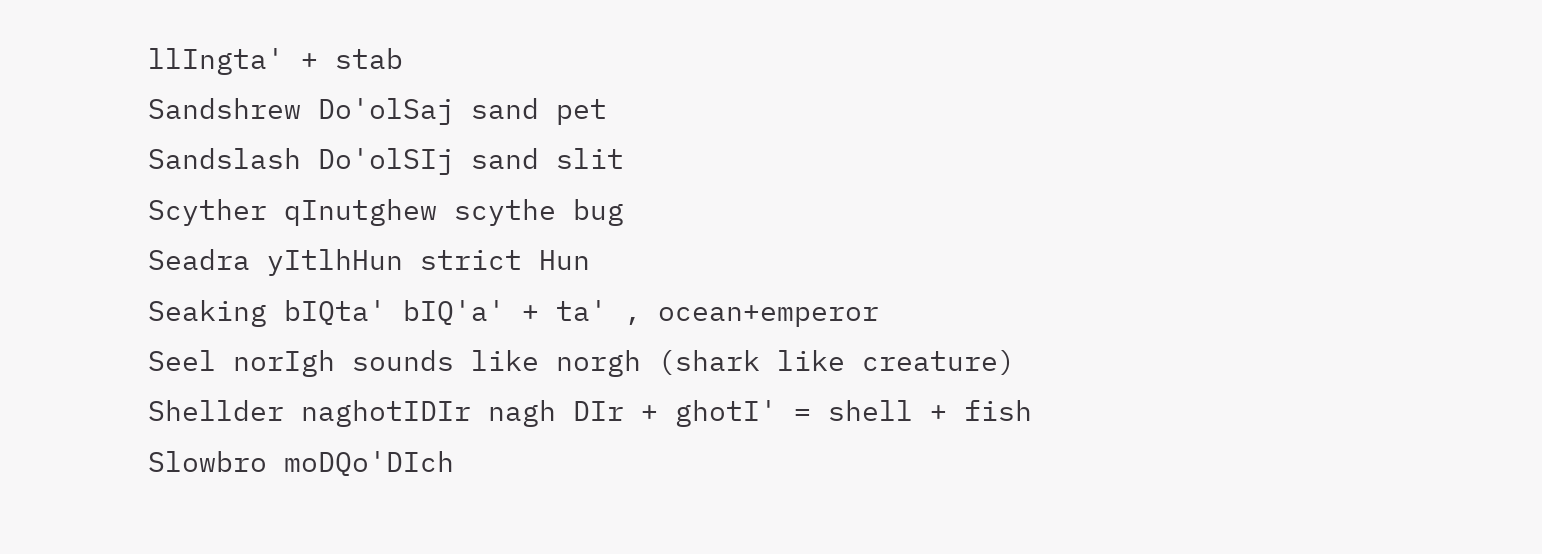llIngta' + stab
Sandshrew Do'olSaj sand pet
Sandslash Do'olSIj sand slit
Scyther qInutghew scythe bug
Seadra yItlhHun strict Hun
Seaking bIQta' bIQ'a' + ta' , ocean+emperor
Seel norIgh sounds like norgh (shark like creature)
Shellder naghotIDIr nagh DIr + ghotI' = shell + fish
Slowbro moDQo'DIch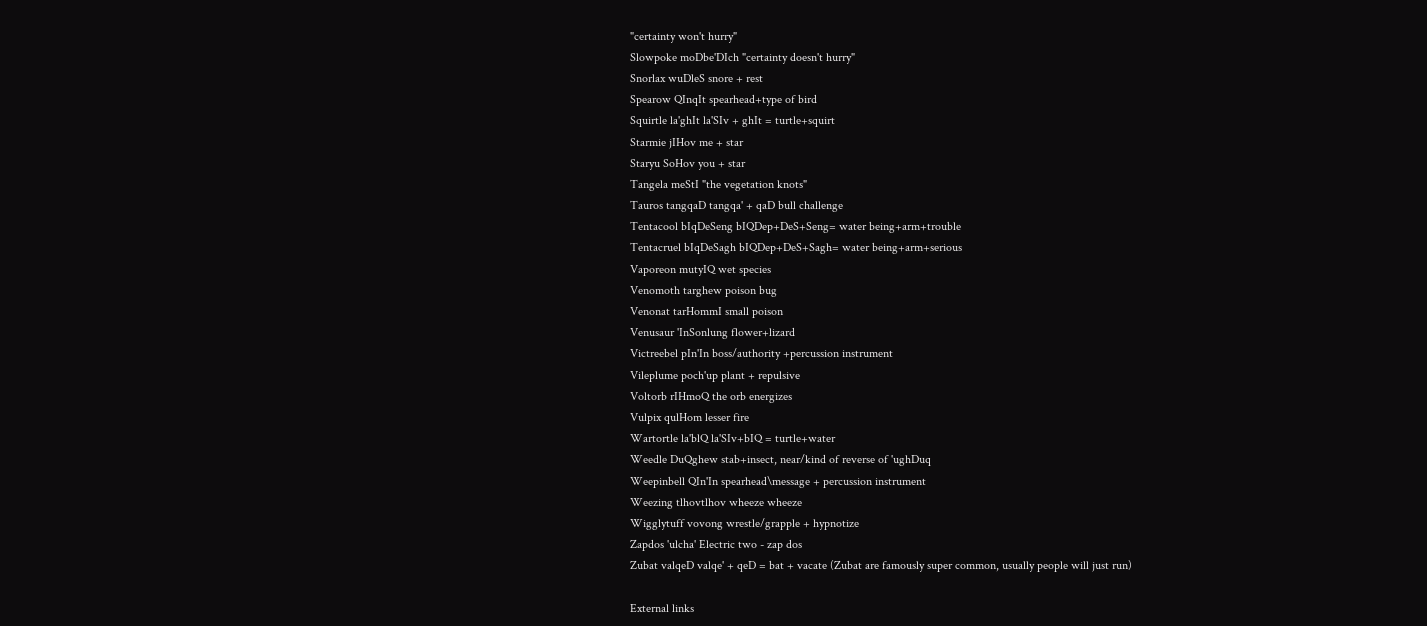"certainty won't hurry"
Slowpoke moDbe'DIch "certainty doesn't hurry"
Snorlax wuDleS snore + rest
Spearow QInqIt spearhead+type of bird
Squirtle la'ghIt la'SIv + ghIt = turtle+squirt
Starmie jIHov me + star
Staryu SoHov you + star
Tangela meStI "the vegetation knots"
Tauros tangqaD tangqa' + qaD bull challenge
Tentacool bIqDeSeng bIQDep+DeS+Seng= water being+arm+trouble
Tentacruel bIqDeSagh bIQDep+DeS+Sagh= water being+arm+serious
Vaporeon mutyIQ wet species
Venomoth targhew poison bug
Venonat tarHommI small poison
Venusaur 'InSonlung flower+lizard
Victreebel pIn'In boss/authority +percussion instrument
Vileplume poch'up plant + repulsive
Voltorb rIHmoQ the orb energizes
Vulpix qulHom lesser fire
Wartortle la'blQ la'SIv+bIQ = turtle+water
Weedle DuQghew stab+insect, near/kind of reverse of 'ughDuq
Weepinbell QIn'In spearhead\message + percussion instrument
Weezing tlhovtlhov wheeze wheeze
Wigglytuff vovong wrestle/grapple + hypnotize
Zapdos 'ulcha' Electric two - zap dos
Zubat valqeD valqe' + qeD = bat + vacate (Zubat are famously super common, usually people will just run)

External links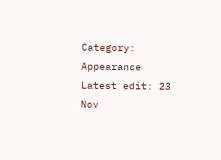Category: Appearance    Latest edit: 23 Nov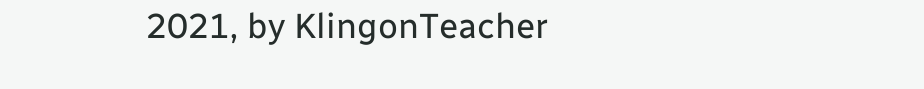2021, by KlingonTeacher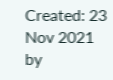Created: 23 Nov 2021 by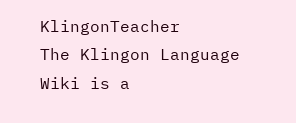KlingonTeacher
The Klingon Language Wiki is a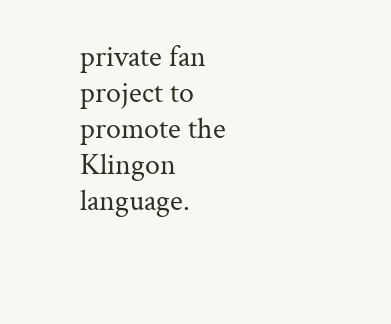private fan project to promote the Klingon language.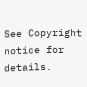See Copyright notice for details.